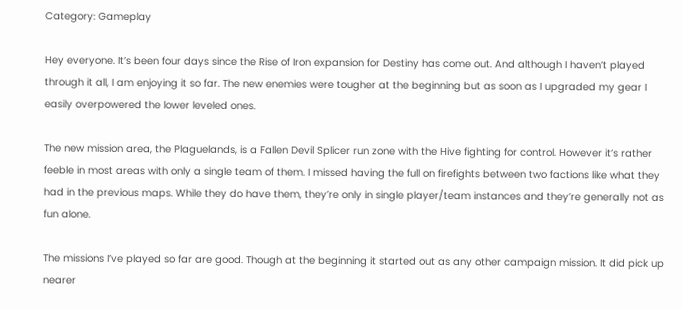Category: Gameplay

Hey everyone. It’s been four days since the Rise of Iron expansion for Destiny has come out. And although I haven’t played through it all, I am enjoying it so far. The new enemies were tougher at the beginning but as soon as I upgraded my gear I easily overpowered the lower leveled ones.

The new mission area, the Plaguelands, is a Fallen Devil Splicer run zone with the Hive fighting for control. However it’s rather feeble in most areas with only a single team of them. I missed having the full on firefights between two factions like what they had in the previous maps. While they do have them, they’re only in single player/team instances and they’re generally not as fun alone.

The missions I’ve played so far are good. Though at the beginning it started out as any other campaign mission. It did pick up nearer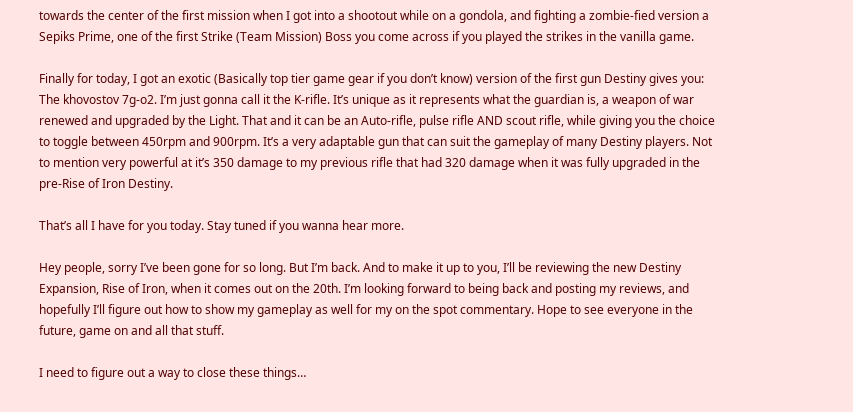towards the center of the first mission when I got into a shootout while on a gondola, and fighting a zombie-fied version a Sepiks Prime, one of the first Strike (Team Mission) Boss you come across if you played the strikes in the vanilla game.

Finally for today, I got an exotic (Basically top tier game gear if you don’t know) version of the first gun Destiny gives you: The khovostov 7g-o2. I’m just gonna call it the K-rifle. It’s unique as it represents what the guardian is, a weapon of war renewed and upgraded by the Light. That and it can be an Auto-rifle, pulse rifle AND scout rifle, while giving you the choice to toggle between 450rpm and 900rpm. It’s a very adaptable gun that can suit the gameplay of many Destiny players. Not to mention very powerful at it’s 350 damage to my previous rifle that had 320 damage when it was fully upgraded in the pre-Rise of Iron Destiny.

That’s all I have for you today. Stay tuned if you wanna hear more.

Hey people, sorry I’ve been gone for so long. But I’m back. And to make it up to you, I’ll be reviewing the new Destiny Expansion, Rise of Iron, when it comes out on the 20th. I’m looking forward to being back and posting my reviews, and hopefully I’ll figure out how to show my gameplay as well for my on the spot commentary. Hope to see everyone in the future, game on and all that stuff.

I need to figure out a way to close these things…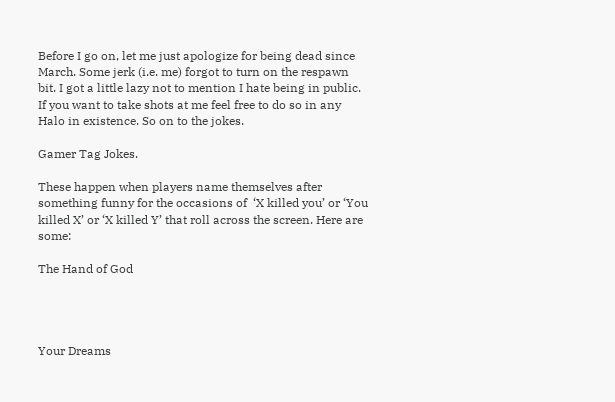Before I go on, let me just apologize for being dead since March. Some jerk (i.e. me) forgot to turn on the respawn bit. I got a little lazy not to mention I hate being in public. If you want to take shots at me feel free to do so in any Halo in existence. So on to the jokes.

Gamer Tag Jokes.

These happen when players name themselves after something funny for the occasions of  ‘X killed you’ or ‘You killed X’ or ‘X killed Y’ that roll across the screen. Here are some:

The Hand of God




Your Dreams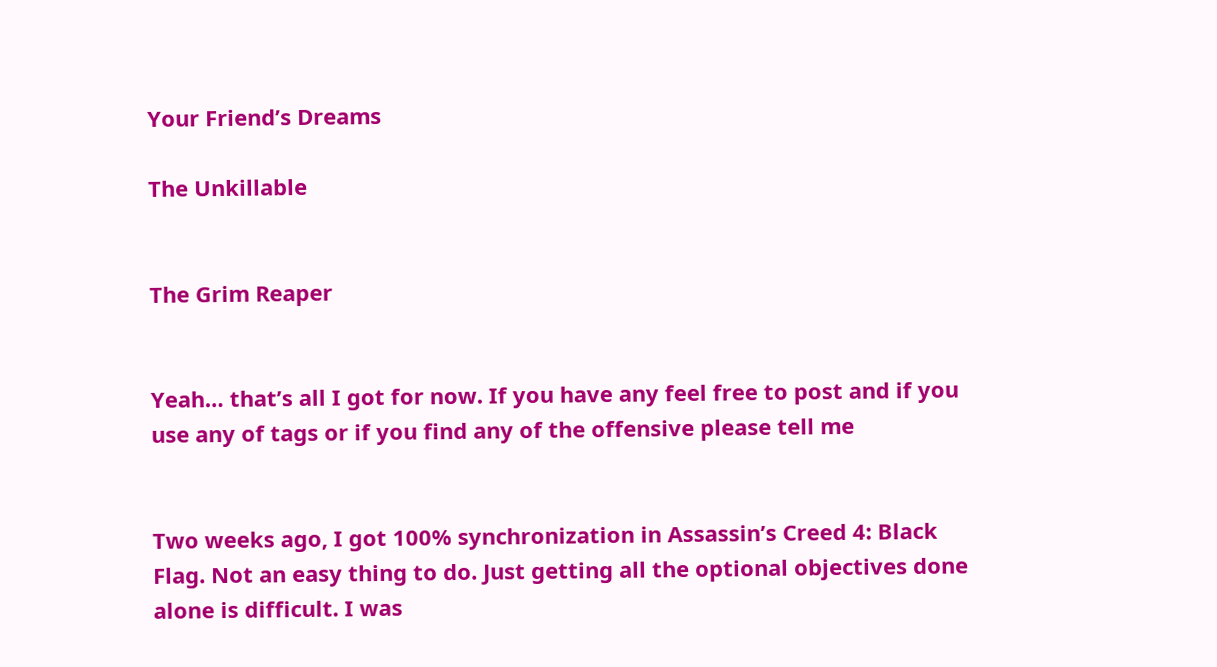Your Friend’s Dreams

The Unkillable


The Grim Reaper


Yeah… that’s all I got for now. If you have any feel free to post and if you use any of tags or if you find any of the offensive please tell me


Two weeks ago, I got 100% synchronization in Assassin’s Creed 4: Black Flag. Not an easy thing to do. Just getting all the optional objectives done alone is difficult. I was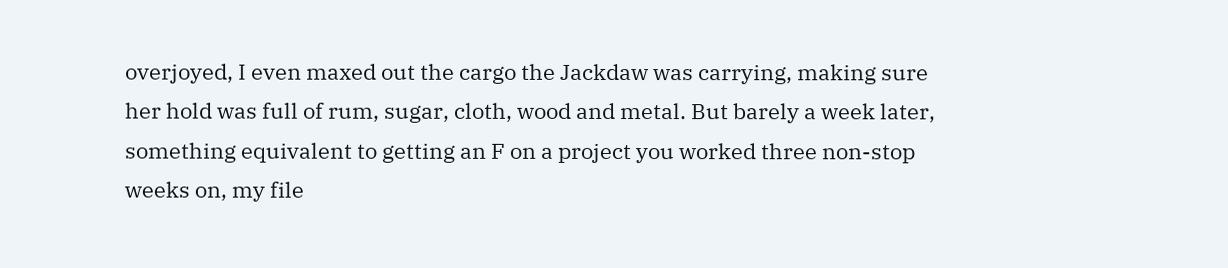overjoyed, I even maxed out the cargo the Jackdaw was carrying, making sure her hold was full of rum, sugar, cloth, wood and metal. But barely a week later, something equivalent to getting an F on a project you worked three non-stop weeks on, my file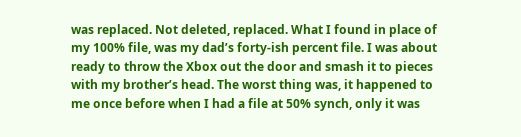was replaced. Not deleted, replaced. What I found in place of my 100% file, was my dad’s forty-ish percent file. I was about ready to throw the Xbox out the door and smash it to pieces with my brother’s head. The worst thing was, it happened to me once before when I had a file at 50% synch, only it was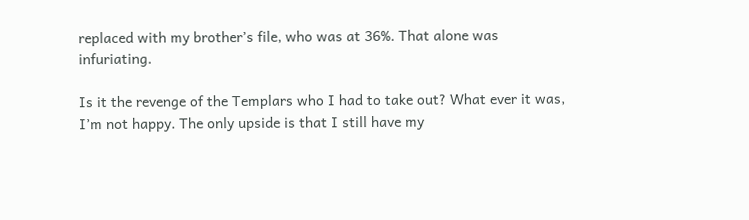replaced with my brother’s file, who was at 36%. That alone was infuriating.

Is it the revenge of the Templars who I had to take out? What ever it was, I’m not happy. The only upside is that I still have my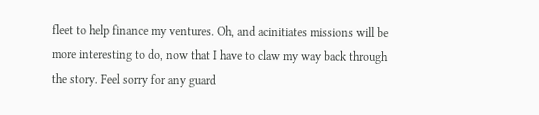fleet to help finance my ventures. Oh, and acinitiates missions will be more interesting to do, now that I have to claw my way back through the story. Feel sorry for any guard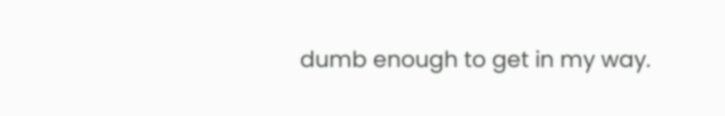dumb enough to get in my way.